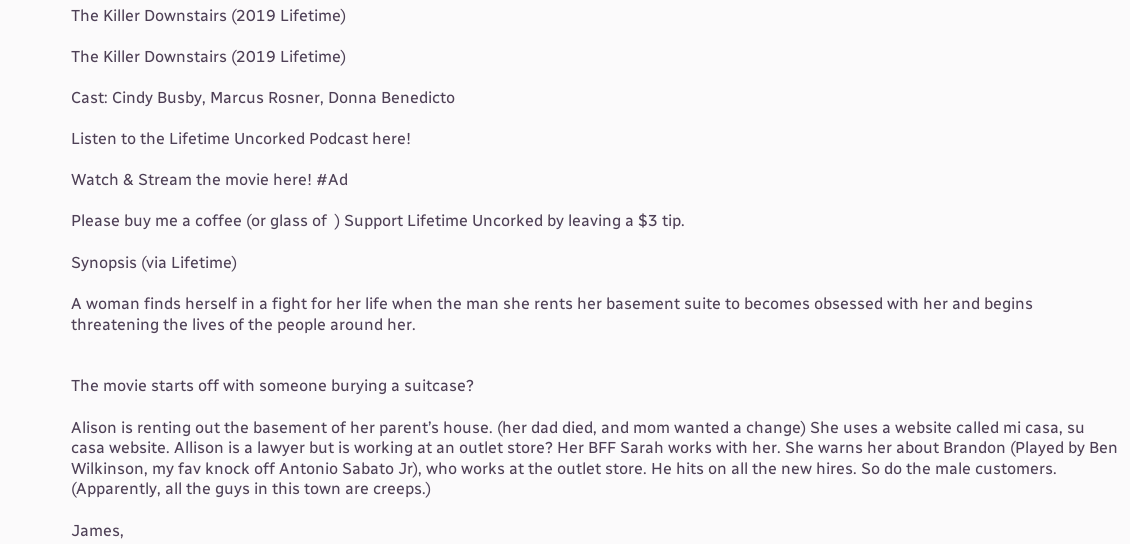The Killer Downstairs (2019 Lifetime)

The Killer Downstairs (2019 Lifetime)

Cast: Cindy Busby, Marcus Rosner, Donna Benedicto

Listen to the Lifetime Uncorked Podcast here!

Watch & Stream the movie here! #Ad

Please buy me a coffee (or glass of  ) Support Lifetime Uncorked by leaving a $3 tip.

Synopsis (via Lifetime)

A woman finds herself in a fight for her life when the man she rents her basement suite to becomes obsessed with her and begins threatening the lives of the people around her.


The movie starts off with someone burying a suitcase?

Alison is renting out the basement of her parent’s house. (her dad died, and mom wanted a change) She uses a website called mi casa, su casa website. Allison is a lawyer but is working at an outlet store? Her BFF Sarah works with her. She warns her about Brandon (Played by Ben Wilkinson, my fav knock off Antonio Sabato Jr), who works at the outlet store. He hits on all the new hires. So do the male customers. (Apparently, all the guys in this town are creeps.)

James,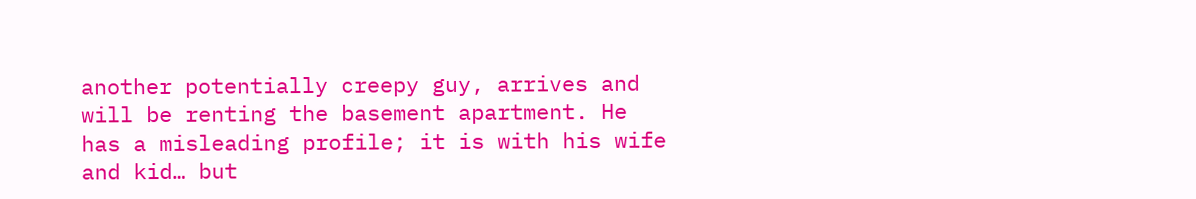another potentially creepy guy, arrives and will be renting the basement apartment. He has a misleading profile; it is with his wife and kid… but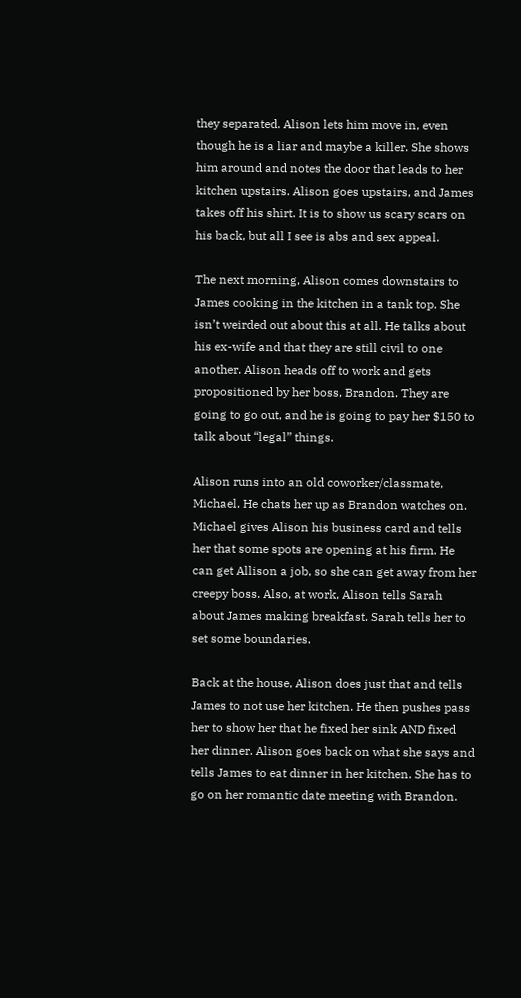they separated. Alison lets him move in, even though he is a liar and maybe a killer. She shows him around and notes the door that leads to her kitchen upstairs. Alison goes upstairs, and James takes off his shirt. It is to show us scary scars on his back, but all I see is abs and sex appeal.

The next morning, Alison comes downstairs to James cooking in the kitchen in a tank top. She isn’t weirded out about this at all. He talks about his ex-wife and that they are still civil to one another. Alison heads off to work and gets propositioned by her boss, Brandon. They are going to go out, and he is going to pay her $150 to talk about “legal” things.

Alison runs into an old coworker/classmate, Michael. He chats her up as Brandon watches on. Michael gives Alison his business card and tells her that some spots are opening at his firm. He can get Allison a job, so she can get away from her creepy boss. Also, at work, Alison tells Sarah about James making breakfast. Sarah tells her to set some boundaries.

Back at the house, Alison does just that and tells James to not use her kitchen. He then pushes pass her to show her that he fixed her sink AND fixed her dinner. Alison goes back on what she says and tells James to eat dinner in her kitchen. She has to go on her romantic date meeting with Brandon.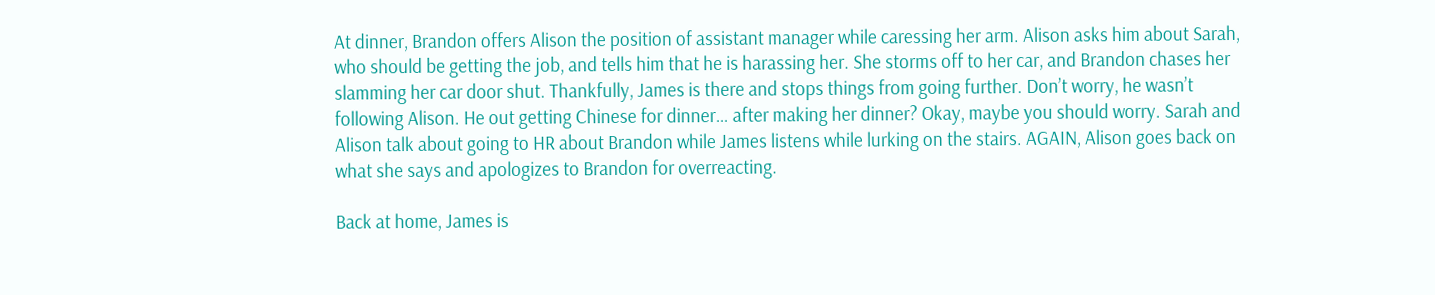At dinner, Brandon offers Alison the position of assistant manager while caressing her arm. Alison asks him about Sarah, who should be getting the job, and tells him that he is harassing her. She storms off to her car, and Brandon chases her slamming her car door shut. Thankfully, James is there and stops things from going further. Don’t worry, he wasn’t following Alison. He out getting Chinese for dinner… after making her dinner? Okay, maybe you should worry. Sarah and Alison talk about going to HR about Brandon while James listens while lurking on the stairs. AGAIN, Alison goes back on what she says and apologizes to Brandon for overreacting.

Back at home, James is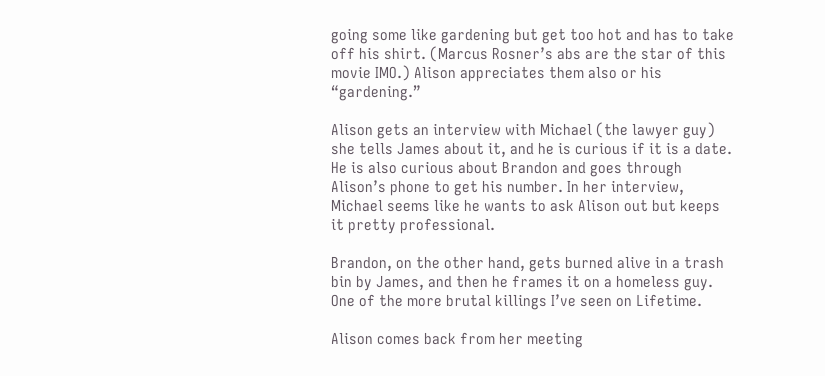going some like gardening but get too hot and has to take off his shirt. (Marcus Rosner’s abs are the star of this movie IMO.) Alison appreciates them also or his “gardening.”

Alison gets an interview with Michael (the lawyer guy) she tells James about it, and he is curious if it is a date. He is also curious about Brandon and goes through Alison’s phone to get his number. In her interview, Michael seems like he wants to ask Alison out but keeps it pretty professional.

Brandon, on the other hand, gets burned alive in a trash bin by James, and then he frames it on a homeless guy. One of the more brutal killings I’ve seen on Lifetime.

Alison comes back from her meeting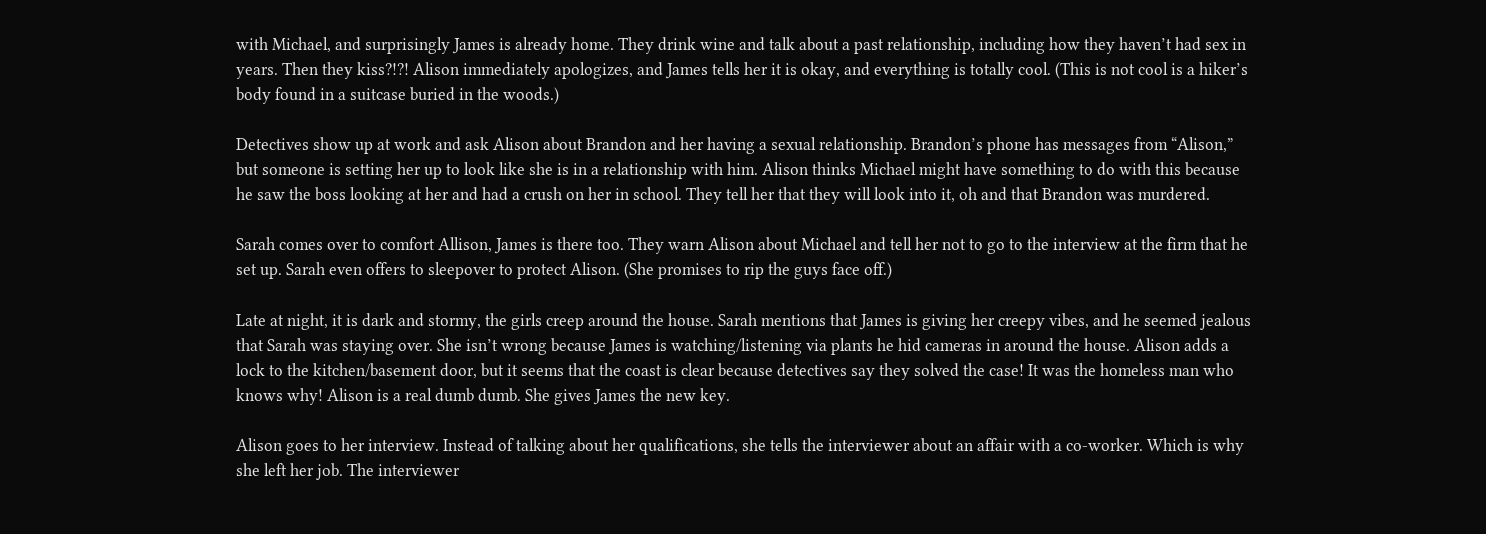with Michael, and surprisingly James is already home. They drink wine and talk about a past relationship, including how they haven’t had sex in years. Then they kiss?!?! Alison immediately apologizes, and James tells her it is okay, and everything is totally cool. (This is not cool is a hiker’s body found in a suitcase buried in the woods.)

Detectives show up at work and ask Alison about Brandon and her having a sexual relationship. Brandon’s phone has messages from “Alison,” but someone is setting her up to look like she is in a relationship with him. Alison thinks Michael might have something to do with this because he saw the boss looking at her and had a crush on her in school. They tell her that they will look into it, oh and that Brandon was murdered.

Sarah comes over to comfort Allison, James is there too. They warn Alison about Michael and tell her not to go to the interview at the firm that he set up. Sarah even offers to sleepover to protect Alison. (She promises to rip the guys face off.)

Late at night, it is dark and stormy, the girls creep around the house. Sarah mentions that James is giving her creepy vibes, and he seemed jealous that Sarah was staying over. She isn’t wrong because James is watching/listening via plants he hid cameras in around the house. Alison adds a lock to the kitchen/basement door, but it seems that the coast is clear because detectives say they solved the case! It was the homeless man who knows why! Alison is a real dumb dumb. She gives James the new key.

Alison goes to her interview. Instead of talking about her qualifications, she tells the interviewer about an affair with a co-worker. Which is why she left her job. The interviewer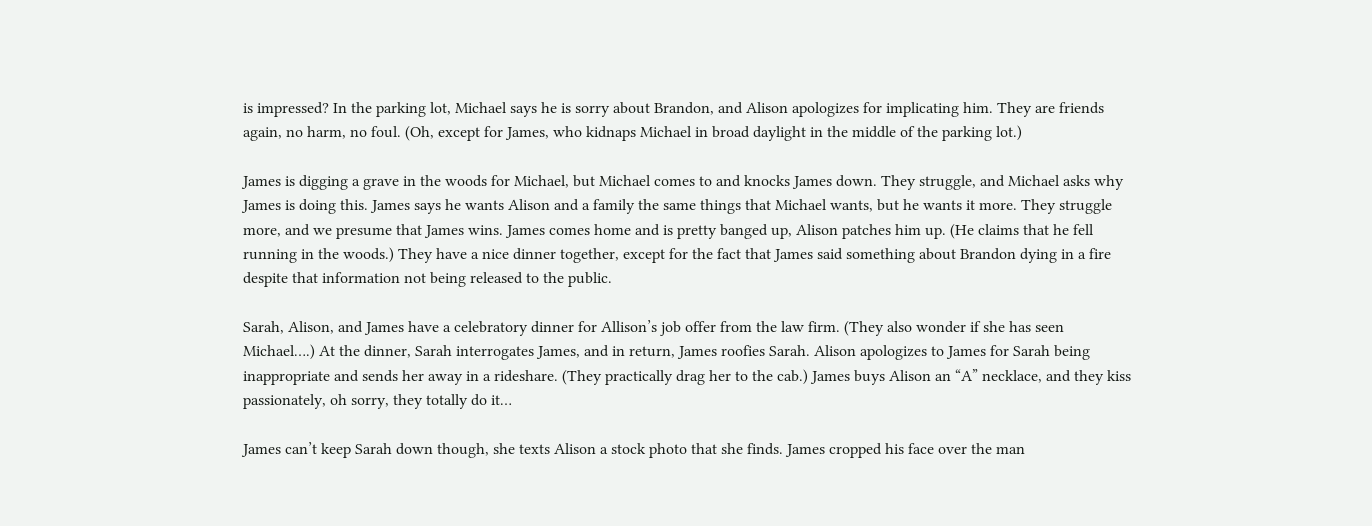is impressed? In the parking lot, Michael says he is sorry about Brandon, and Alison apologizes for implicating him. They are friends again, no harm, no foul. (Oh, except for James, who kidnaps Michael in broad daylight in the middle of the parking lot.)

James is digging a grave in the woods for Michael, but Michael comes to and knocks James down. They struggle, and Michael asks why James is doing this. James says he wants Alison and a family the same things that Michael wants, but he wants it more. They struggle more, and we presume that James wins. James comes home and is pretty banged up, Alison patches him up. (He claims that he fell running in the woods.) They have a nice dinner together, except for the fact that James said something about Brandon dying in a fire despite that information not being released to the public.

Sarah, Alison, and James have a celebratory dinner for Allison’s job offer from the law firm. (They also wonder if she has seen Michael….) At the dinner, Sarah interrogates James, and in return, James roofies Sarah. Alison apologizes to James for Sarah being inappropriate and sends her away in a rideshare. (They practically drag her to the cab.) James buys Alison an “A” necklace, and they kiss passionately, oh sorry, they totally do it…

James can’t keep Sarah down though, she texts Alison a stock photo that she finds. James cropped his face over the man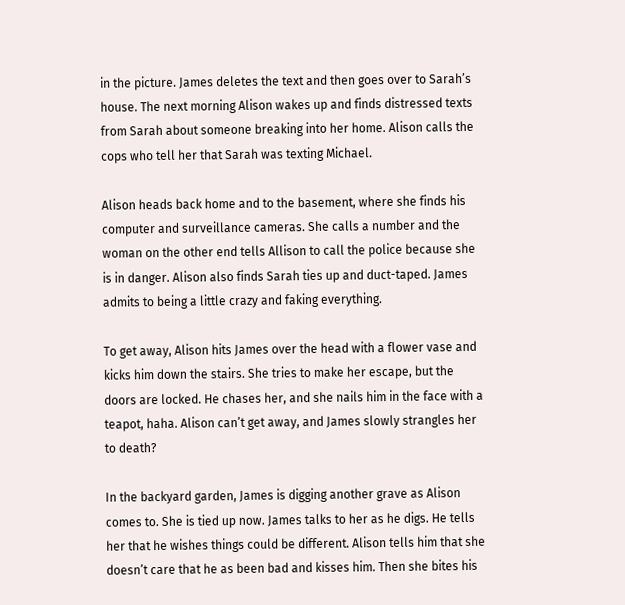in the picture. James deletes the text and then goes over to Sarah’s house. The next morning Alison wakes up and finds distressed texts from Sarah about someone breaking into her home. Alison calls the cops who tell her that Sarah was texting Michael.

Alison heads back home and to the basement, where she finds his computer and surveillance cameras. She calls a number and the woman on the other end tells Allison to call the police because she is in danger. Alison also finds Sarah ties up and duct-taped. James admits to being a little crazy and faking everything.

To get away, Alison hits James over the head with a flower vase and kicks him down the stairs. She tries to make her escape, but the doors are locked. He chases her, and she nails him in the face with a teapot, haha. Alison can’t get away, and James slowly strangles her to death?

In the backyard garden, James is digging another grave as Alison comes to. She is tied up now. James talks to her as he digs. He tells her that he wishes things could be different. Alison tells him that she doesn’t care that he as been bad and kisses him. Then she bites his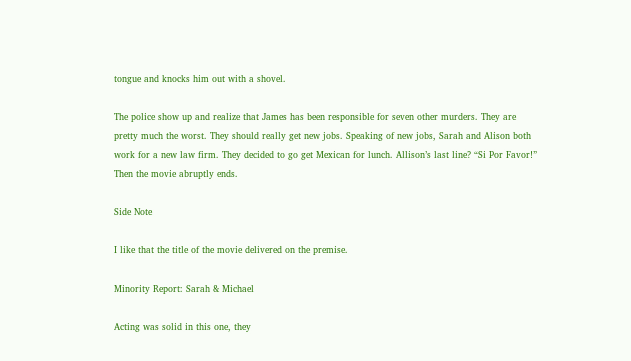tongue and knocks him out with a shovel.

The police show up and realize that James has been responsible for seven other murders. They are pretty much the worst. They should really get new jobs. Speaking of new jobs, Sarah and Alison both work for a new law firm. They decided to go get Mexican for lunch. Allison’s last line? “Si Por Favor!” Then the movie abruptly ends.

Side Note

I like that the title of the movie delivered on the premise.

Minority Report: Sarah & Michael

Acting was solid in this one, they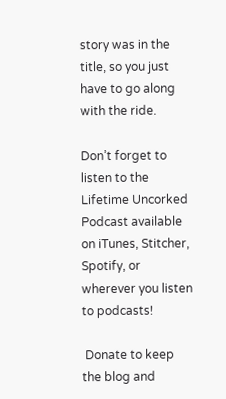story was in the title, so you just have to go along with the ride.

Don’t forget to listen to the Lifetime Uncorked Podcast available on iTunes, Stitcher, Spotify, or wherever you listen to podcasts!

 Donate to keep the blog and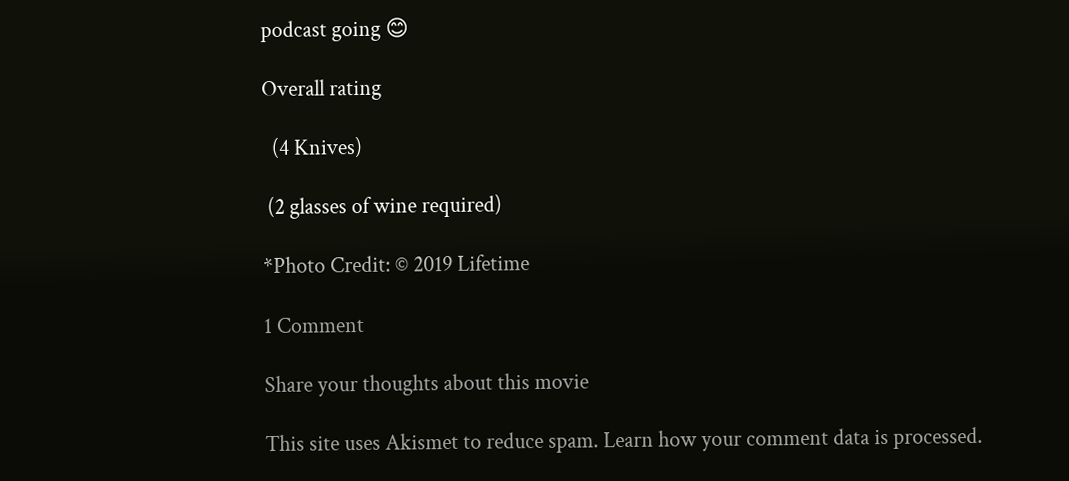podcast going 😊

Overall rating

  (4 Knives)

 (2 glasses of wine required)

*Photo Credit: © 2019 Lifetime

1 Comment

Share your thoughts about this movie

This site uses Akismet to reduce spam. Learn how your comment data is processed.